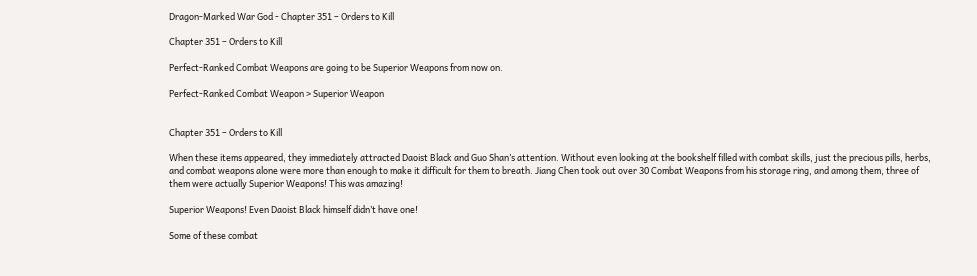Dragon-Marked War God - Chapter 351 – Orders to Kill

Chapter 351 – Orders to Kill

Perfect-Ranked Combat Weapons are going to be Superior Weapons from now on.

Perfect-Ranked Combat Weapon > Superior Weapon


Chapter 351 – Orders to Kill

When these items appeared, they immediately attracted Daoist Black and Guo Shan’s attention. Without even looking at the bookshelf filled with combat skills, just the precious pills, herbs, and combat weapons alone were more than enough to make it difficult for them to breath. Jiang Chen took out over 30 Combat Weapons from his storage ring, and among them, three of them were actually Superior Weapons! This was amazing!

Superior Weapons! Even Daoist Black himself didn’t have one!

Some of these combat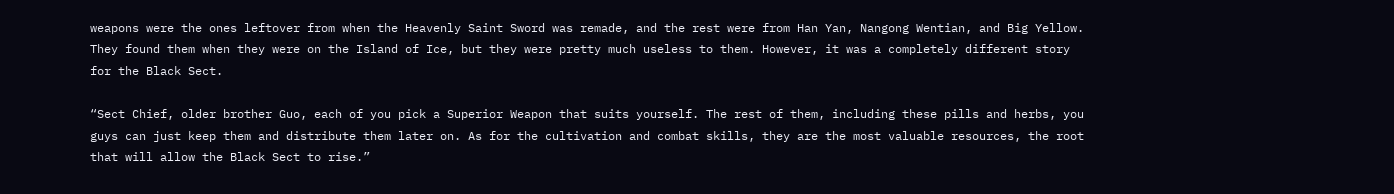weapons were the ones leftover from when the Heavenly Saint Sword was remade, and the rest were from Han Yan, Nangong Wentian, and Big Yellow. They found them when they were on the Island of Ice, but they were pretty much useless to them. However, it was a completely different story for the Black Sect.

“Sect Chief, older brother Guo, each of you pick a Superior Weapon that suits yourself. The rest of them, including these pills and herbs, you guys can just keep them and distribute them later on. As for the cultivation and combat skills, they are the most valuable resources, the root that will allow the Black Sect to rise.”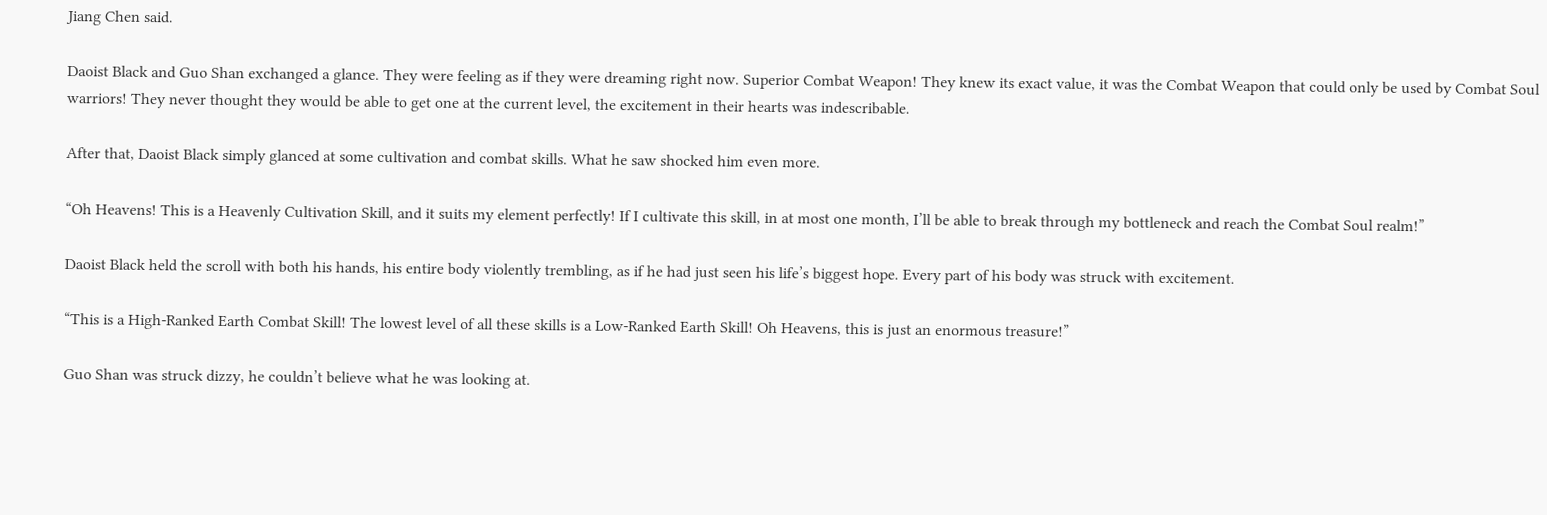Jiang Chen said.

Daoist Black and Guo Shan exchanged a glance. They were feeling as if they were dreaming right now. Superior Combat Weapon! They knew its exact value, it was the Combat Weapon that could only be used by Combat Soul warriors! They never thought they would be able to get one at the current level, the excitement in their hearts was indescribable.

After that, Daoist Black simply glanced at some cultivation and combat skills. What he saw shocked him even more.

“Oh Heavens! This is a Heavenly Cultivation Skill, and it suits my element perfectly! If I cultivate this skill, in at most one month, I’ll be able to break through my bottleneck and reach the Combat Soul realm!”

Daoist Black held the scroll with both his hands, his entire body violently trembling, as if he had just seen his life’s biggest hope. Every part of his body was struck with excitement.

“This is a High-Ranked Earth Combat Skill! The lowest level of all these skills is a Low-Ranked Earth Skill! Oh Heavens, this is just an enormous treasure!”

Guo Shan was struck dizzy, he couldn’t believe what he was looking at.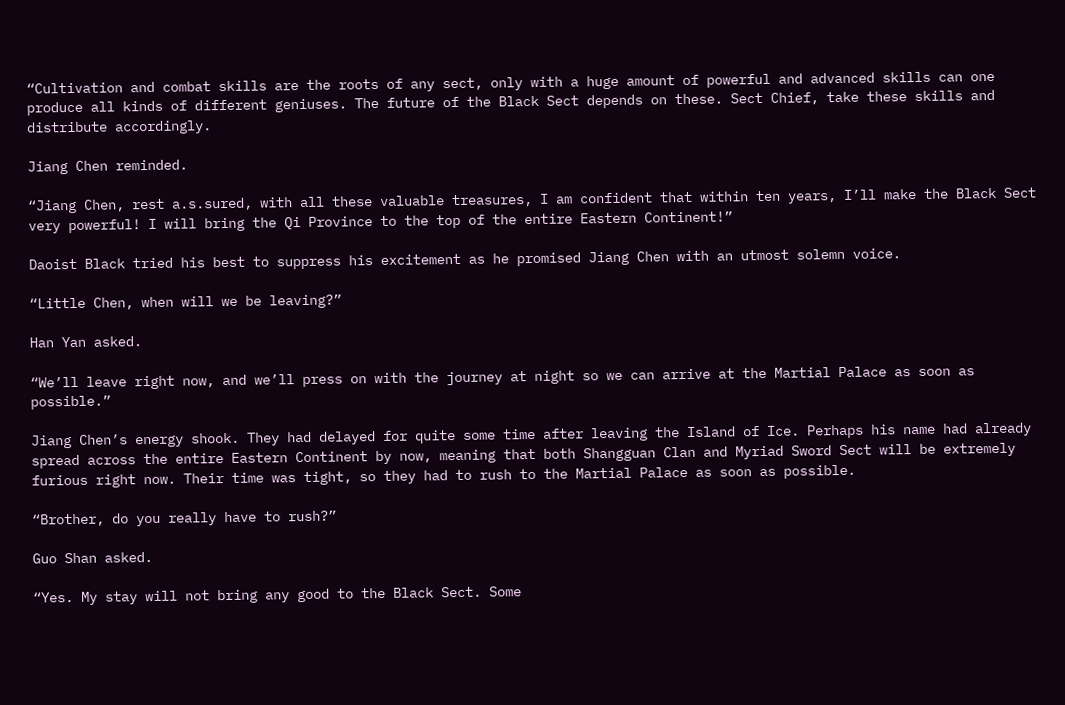“Cultivation and combat skills are the roots of any sect, only with a huge amount of powerful and advanced skills can one produce all kinds of different geniuses. The future of the Black Sect depends on these. Sect Chief, take these skills and distribute accordingly.

Jiang Chen reminded.

“Jiang Chen, rest a.s.sured, with all these valuable treasures, I am confident that within ten years, I’ll make the Black Sect very powerful! I will bring the Qi Province to the top of the entire Eastern Continent!”

Daoist Black tried his best to suppress his excitement as he promised Jiang Chen with an utmost solemn voice.

“Little Chen, when will we be leaving?”

Han Yan asked.

“We’ll leave right now, and we’ll press on with the journey at night so we can arrive at the Martial Palace as soon as possible.”

Jiang Chen’s energy shook. They had delayed for quite some time after leaving the Island of Ice. Perhaps his name had already spread across the entire Eastern Continent by now, meaning that both Shangguan Clan and Myriad Sword Sect will be extremely furious right now. Their time was tight, so they had to rush to the Martial Palace as soon as possible.

“Brother, do you really have to rush?”

Guo Shan asked.

“Yes. My stay will not bring any good to the Black Sect. Some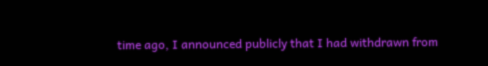time ago, I announced publicly that I had withdrawn from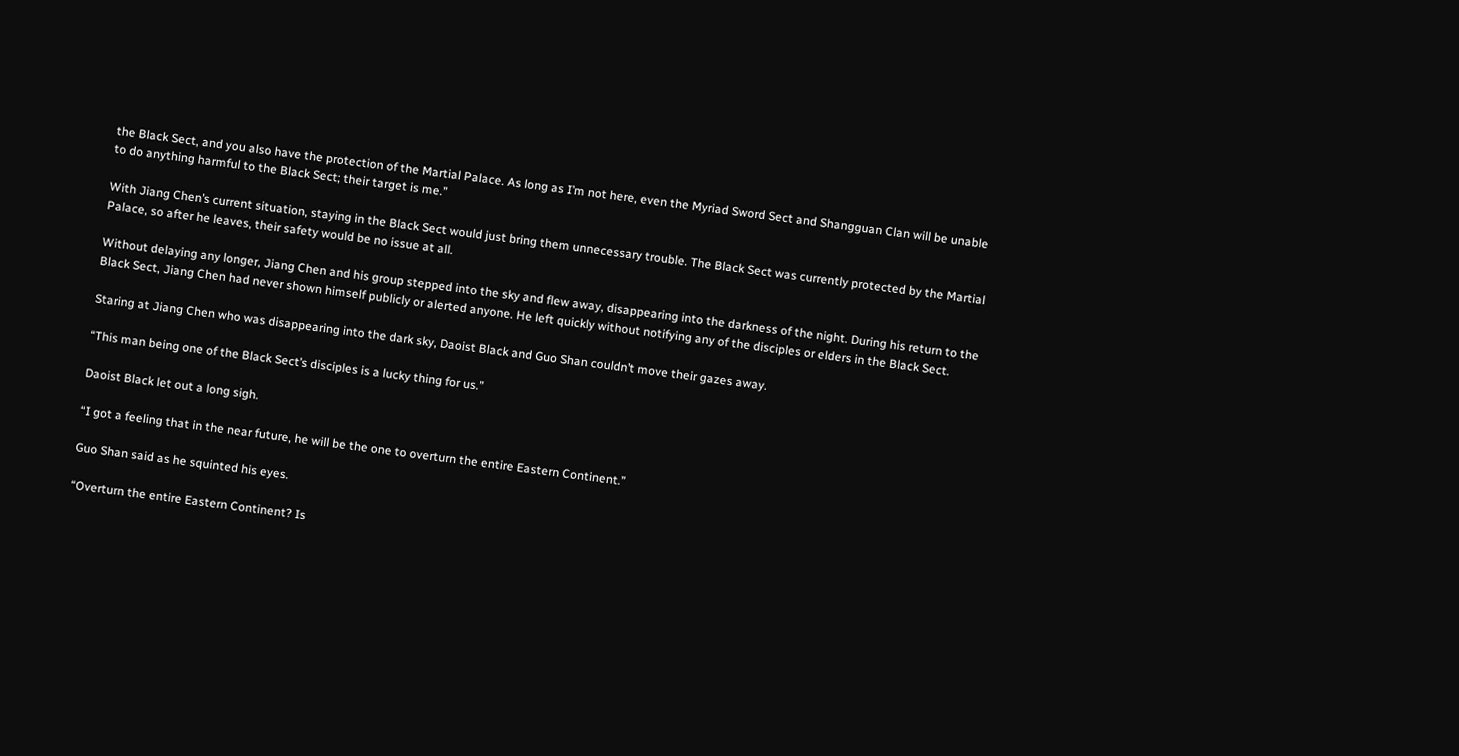the Black Sect, and you also have the protection of the Martial Palace. As long as I’m not here, even the Myriad Sword Sect and Shangguan Clan will be unable to do anything harmful to the Black Sect; their target is me.”

With Jiang Chen’s current situation, staying in the Black Sect would just bring them unnecessary trouble. The Black Sect was currently protected by the Martial Palace, so after he leaves, their safety would be no issue at all.

Without delaying any longer, Jiang Chen and his group stepped into the sky and flew away, disappearing into the darkness of the night. During his return to the Black Sect, Jiang Chen had never shown himself publicly or alerted anyone. He left quickly without notifying any of the disciples or elders in the Black Sect.

Staring at Jiang Chen who was disappearing into the dark sky, Daoist Black and Guo Shan couldn’t move their gazes away.

“This man being one of the Black Sect’s disciples is a lucky thing for us.”

Daoist Black let out a long sigh.

“I got a feeling that in the near future, he will be the one to overturn the entire Eastern Continent.”

Guo Shan said as he squinted his eyes.

“Overturn the entire Eastern Continent? Is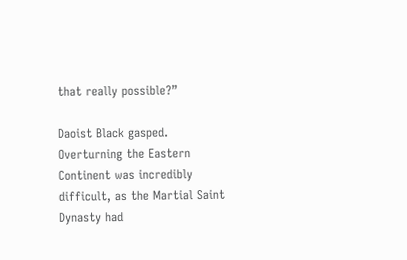that really possible?”

Daoist Black gasped. Overturning the Eastern Continent was incredibly difficult, as the Martial Saint Dynasty had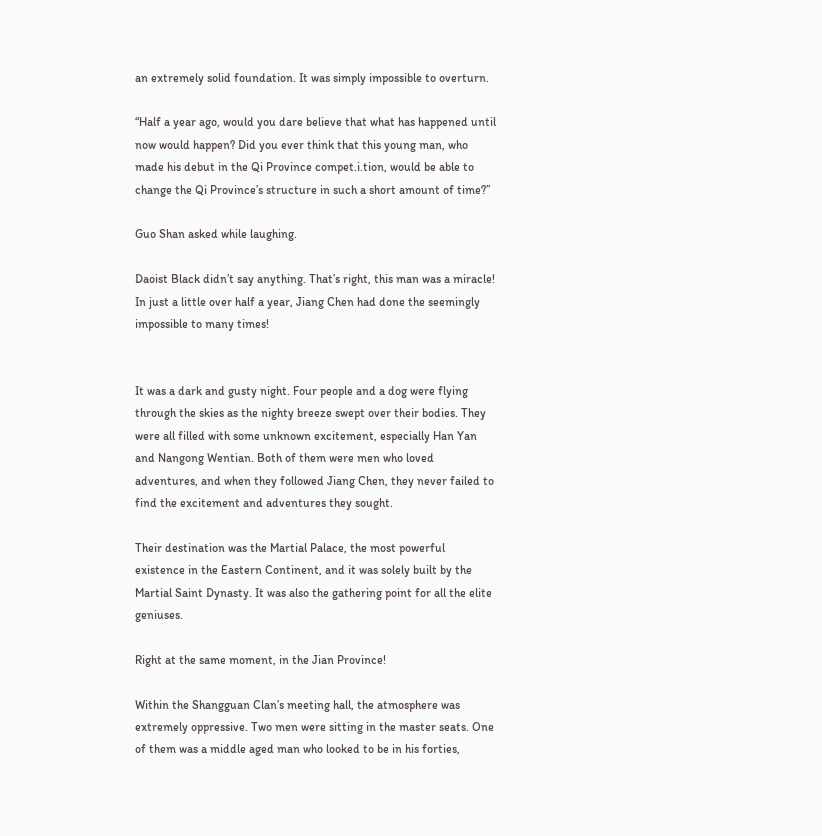an extremely solid foundation. It was simply impossible to overturn.

“Half a year ago, would you dare believe that what has happened until now would happen? Did you ever think that this young man, who made his debut in the Qi Province compet.i.tion, would be able to change the Qi Province’s structure in such a short amount of time?”

Guo Shan asked while laughing.

Daoist Black didn’t say anything. That’s right, this man was a miracle! In just a little over half a year, Jiang Chen had done the seemingly impossible to many times!


It was a dark and gusty night. Four people and a dog were flying through the skies as the nighty breeze swept over their bodies. They were all filled with some unknown excitement, especially Han Yan and Nangong Wentian. Both of them were men who loved adventures, and when they followed Jiang Chen, they never failed to find the excitement and adventures they sought.

Their destination was the Martial Palace, the most powerful existence in the Eastern Continent, and it was solely built by the Martial Saint Dynasty. It was also the gathering point for all the elite geniuses.

Right at the same moment, in the Jian Province!

Within the Shangguan Clan’s meeting hall, the atmosphere was extremely oppressive. Two men were sitting in the master seats. One of them was a middle aged man who looked to be in his forties,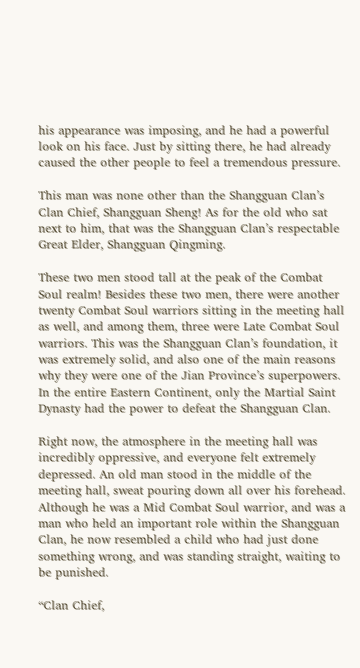his appearance was imposing, and he had a powerful look on his face. Just by sitting there, he had already caused the other people to feel a tremendous pressure.

This man was none other than the Shangguan Clan’s Clan Chief, Shangguan Sheng! As for the old who sat next to him, that was the Shangguan Clan’s respectable Great Elder, Shangguan Qingming.

These two men stood tall at the peak of the Combat Soul realm! Besides these two men, there were another twenty Combat Soul warriors sitting in the meeting hall as well, and among them, three were Late Combat Soul warriors. This was the Shangguan Clan’s foundation, it was extremely solid, and also one of the main reasons why they were one of the Jian Province’s superpowers. In the entire Eastern Continent, only the Martial Saint Dynasty had the power to defeat the Shangguan Clan.

Right now, the atmosphere in the meeting hall was incredibly oppressive, and everyone felt extremely depressed. An old man stood in the middle of the meeting hall, sweat pouring down all over his forehead. Although he was a Mid Combat Soul warrior, and was a man who held an important role within the Shangguan Clan, he now resembled a child who had just done something wrong, and was standing straight, waiting to be punished.

“Clan Chief,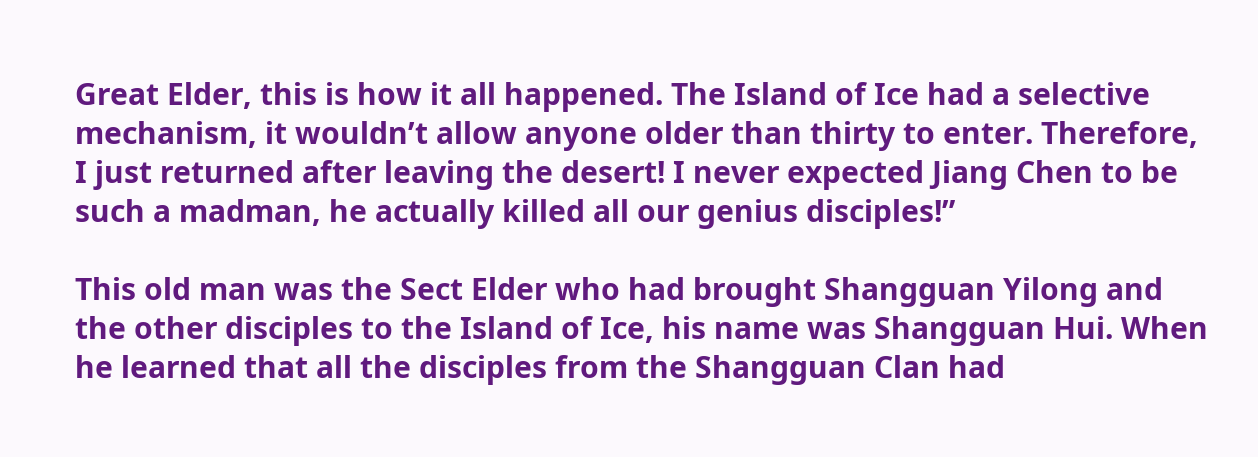Great Elder, this is how it all happened. The Island of Ice had a selective mechanism, it wouldn’t allow anyone older than thirty to enter. Therefore, I just returned after leaving the desert! I never expected Jiang Chen to be such a madman, he actually killed all our genius disciples!”

This old man was the Sect Elder who had brought Shangguan Yilong and the other disciples to the Island of Ice, his name was Shangguan Hui. When he learned that all the disciples from the Shangguan Clan had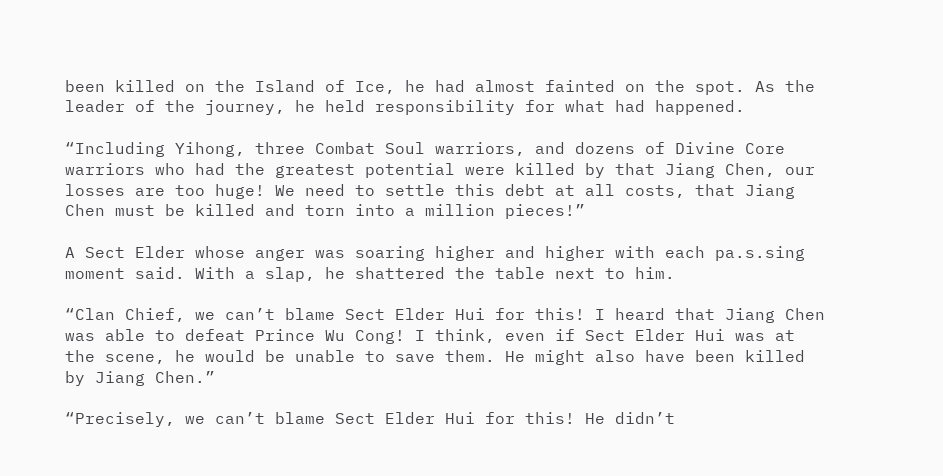been killed on the Island of Ice, he had almost fainted on the spot. As the leader of the journey, he held responsibility for what had happened.

“Including Yihong, three Combat Soul warriors, and dozens of Divine Core warriors who had the greatest potential were killed by that Jiang Chen, our losses are too huge! We need to settle this debt at all costs, that Jiang Chen must be killed and torn into a million pieces!”

A Sect Elder whose anger was soaring higher and higher with each pa.s.sing moment said. With a slap, he shattered the table next to him.

“Clan Chief, we can’t blame Sect Elder Hui for this! I heard that Jiang Chen was able to defeat Prince Wu Cong! I think, even if Sect Elder Hui was at the scene, he would be unable to save them. He might also have been killed by Jiang Chen.”

“Precisely, we can’t blame Sect Elder Hui for this! He didn’t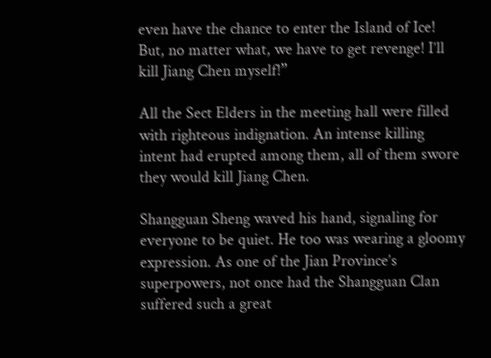even have the chance to enter the Island of Ice! But, no matter what, we have to get revenge! I’ll kill Jiang Chen myself!”

All the Sect Elders in the meeting hall were filled with righteous indignation. An intense killing intent had erupted among them, all of them swore they would kill Jiang Chen.

Shangguan Sheng waved his hand, signaling for everyone to be quiet. He too was wearing a gloomy expression. As one of the Jian Province’s superpowers, not once had the Shangguan Clan suffered such a great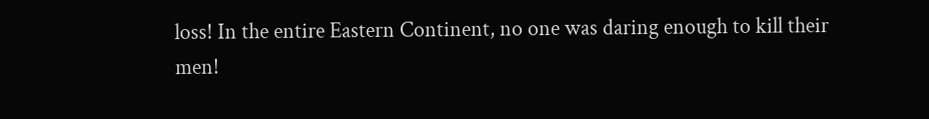loss! In the entire Eastern Continent, no one was daring enough to kill their men!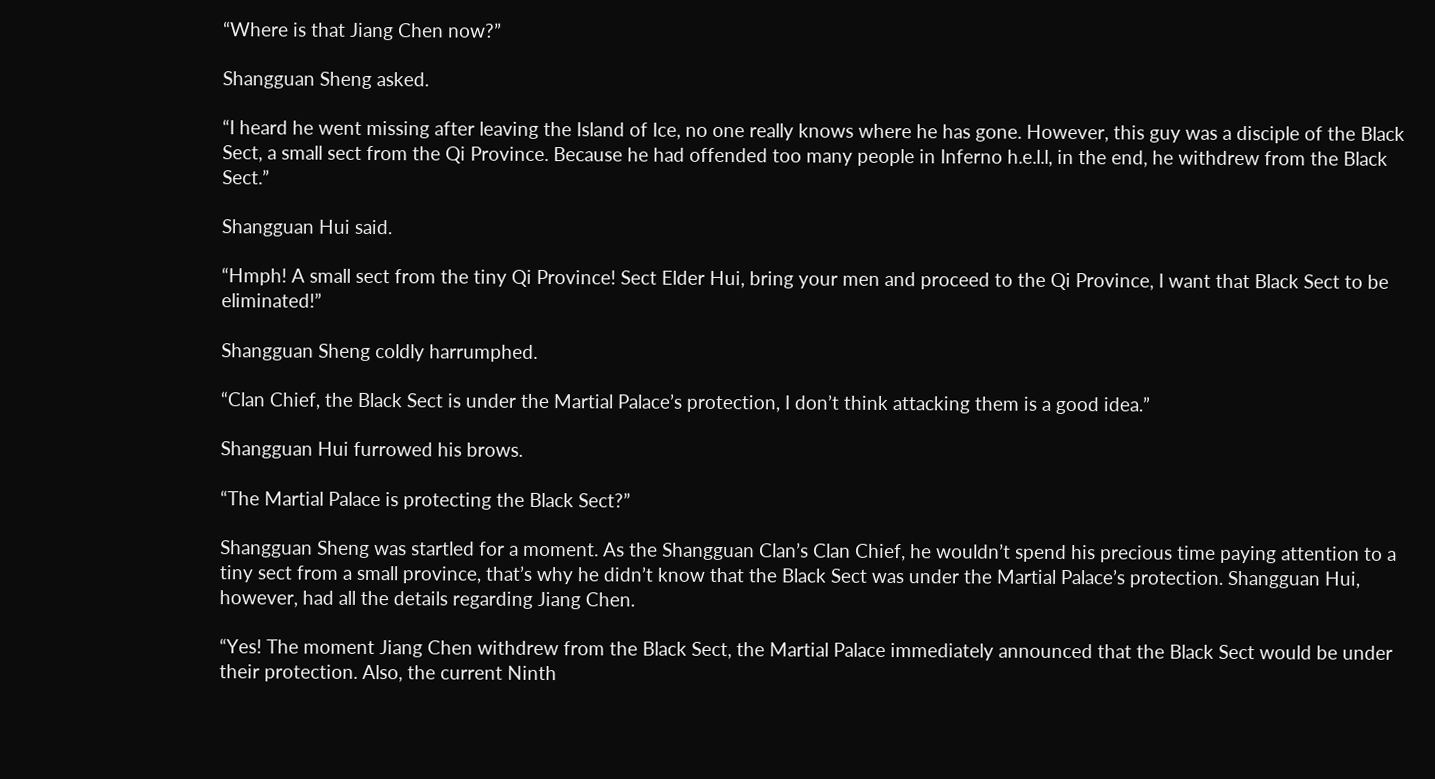“Where is that Jiang Chen now?”

Shangguan Sheng asked.

“I heard he went missing after leaving the Island of Ice, no one really knows where he has gone. However, this guy was a disciple of the Black Sect, a small sect from the Qi Province. Because he had offended too many people in Inferno h.e.l.l, in the end, he withdrew from the Black Sect.”

Shangguan Hui said.

“Hmph! A small sect from the tiny Qi Province! Sect Elder Hui, bring your men and proceed to the Qi Province, I want that Black Sect to be eliminated!”

Shangguan Sheng coldly harrumphed.

“Clan Chief, the Black Sect is under the Martial Palace’s protection, I don’t think attacking them is a good idea.”

Shangguan Hui furrowed his brows.

“The Martial Palace is protecting the Black Sect?”

Shangguan Sheng was startled for a moment. As the Shangguan Clan’s Clan Chief, he wouldn’t spend his precious time paying attention to a tiny sect from a small province, that’s why he didn’t know that the Black Sect was under the Martial Palace’s protection. Shangguan Hui, however, had all the details regarding Jiang Chen.

“Yes! The moment Jiang Chen withdrew from the Black Sect, the Martial Palace immediately announced that the Black Sect would be under their protection. Also, the current Ninth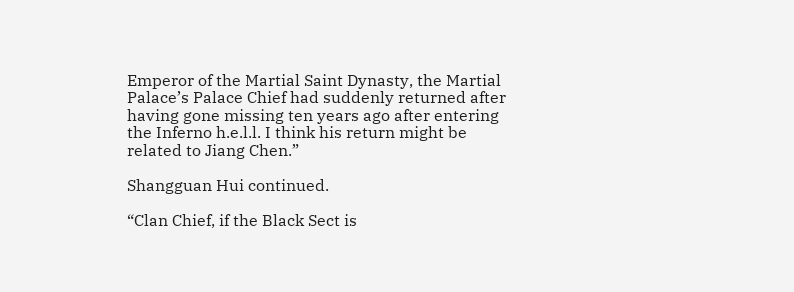Emperor of the Martial Saint Dynasty, the Martial Palace’s Palace Chief had suddenly returned after having gone missing ten years ago after entering the Inferno h.e.l.l. I think his return might be related to Jiang Chen.”

Shangguan Hui continued.

“Clan Chief, if the Black Sect is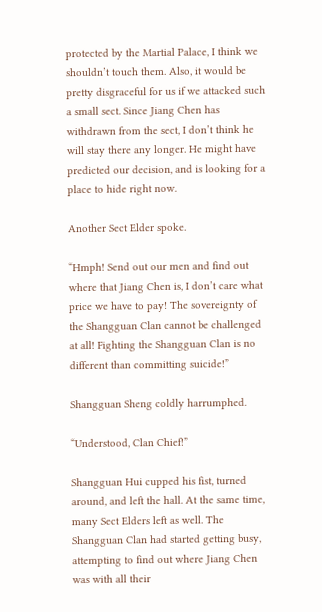protected by the Martial Palace, I think we shouldn’t touch them. Also, it would be pretty disgraceful for us if we attacked such a small sect. Since Jiang Chen has withdrawn from the sect, I don’t think he will stay there any longer. He might have predicted our decision, and is looking for a place to hide right now.

Another Sect Elder spoke.

“Hmph! Send out our men and find out where that Jiang Chen is, I don’t care what price we have to pay! The sovereignty of the Shangguan Clan cannot be challenged at all! Fighting the Shangguan Clan is no different than committing suicide!”

Shangguan Sheng coldly harrumphed.

“Understood, Clan Chief!”

Shangguan Hui cupped his fist, turned around, and left the hall. At the same time, many Sect Elders left as well. The Shangguan Clan had started getting busy, attempting to find out where Jiang Chen was with all their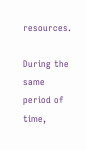resources.

During the same period of time,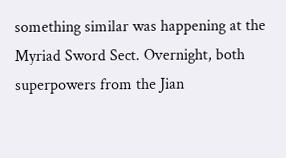something similar was happening at the Myriad Sword Sect. Overnight, both superpowers from the Jian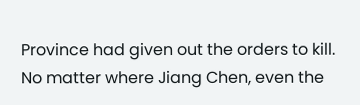Province had given out the orders to kill. No matter where Jiang Chen, even the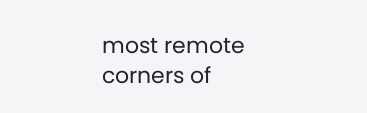most remote corners of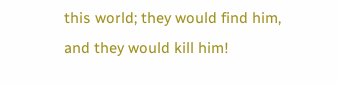this world; they would find him, and they would kill him!